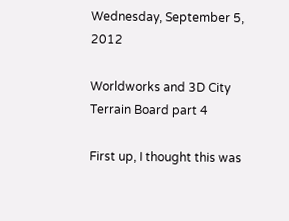Wednesday, September 5, 2012

Worldworks and 3D City Terrain Board part 4

First up, I thought this was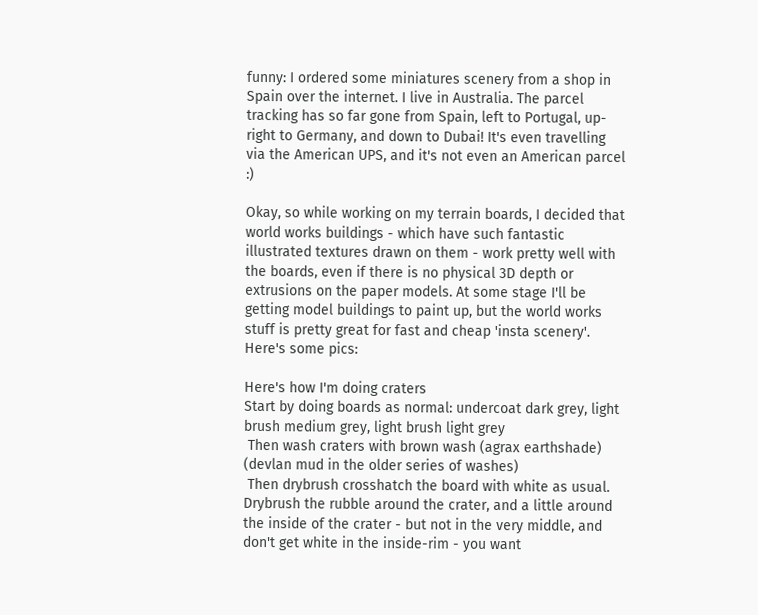funny: I ordered some miniatures scenery from a shop in Spain over the internet. I live in Australia. The parcel tracking has so far gone from Spain, left to Portugal, up-right to Germany, and down to Dubai! It's even travelling via the American UPS, and it's not even an American parcel :)

Okay, so while working on my terrain boards, I decided that world works buildings - which have such fantastic illustrated textures drawn on them - work pretty well with the boards, even if there is no physical 3D depth or extrusions on the paper models. At some stage I'll be getting model buildings to paint up, but the world works stuff is pretty great for fast and cheap 'insta scenery'. Here's some pics:

Here's how I'm doing craters
Start by doing boards as normal: undercoat dark grey, light brush medium grey, light brush light grey
 Then wash craters with brown wash (agrax earthshade) (devlan mud in the older series of washes)
 Then drybrush crosshatch the board with white as usual. Drybrush the rubble around the crater, and a little around the inside of the crater - but not in the very middle, and don't get white in the inside-rim - you want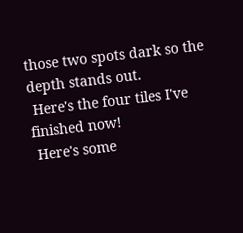those two spots dark so the depth stands out.
 Here's the four tiles I've finished now!
 Here's some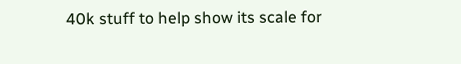40k stuff to help show its scale for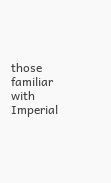those familiar with Imperial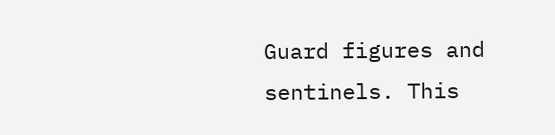Guard figures and sentinels. This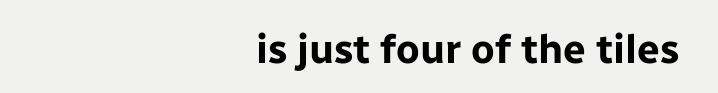is just four of the tiles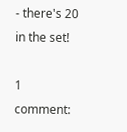- there's 20 in the set!

1 comment: